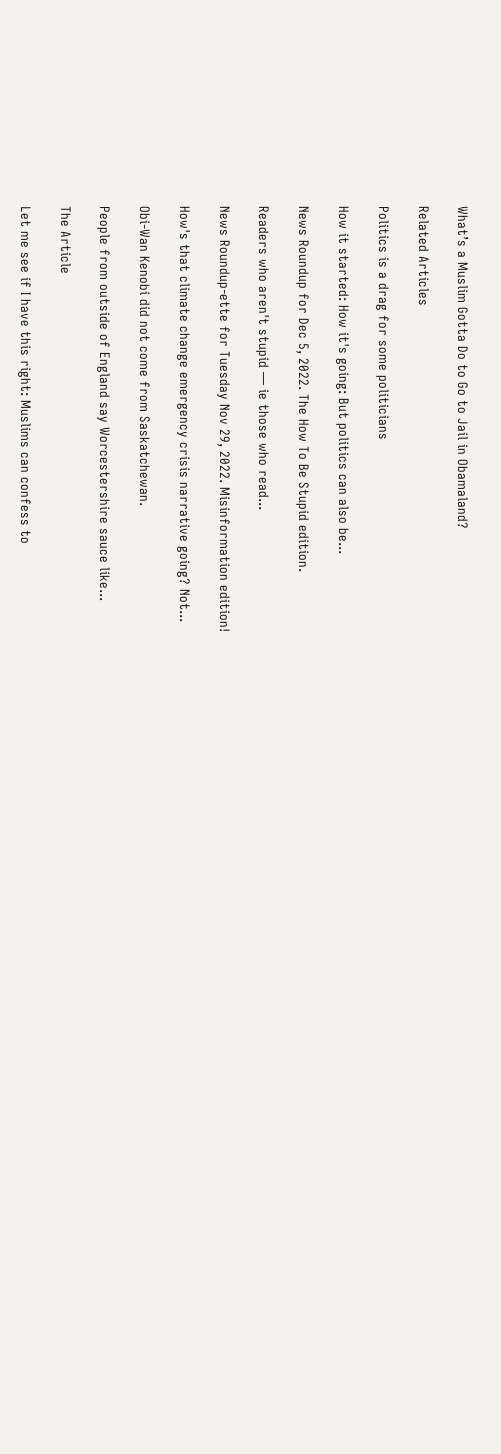What’s a Muslim Gotta Do to Go to Jail in Obamaland?

Related Articles

Politics is a drag for some politicians

How it started: How it's going: But politics can also be...

News Roundup for Dec 5, 2022. The How To Be Stupid edition.

Readers who aren't stupid — ie those who read...

News Roundup-ette for Tuesday Nov 29, 2022. Misinformation edition!

How's that climate change emergency crisis narrative going? Not...

Obi-Wan Kenobi did not come from Saskatchewan.

People from outside of England say Worcestershire sauce like...

The Article

Let me see if I have this right: Muslims can confess to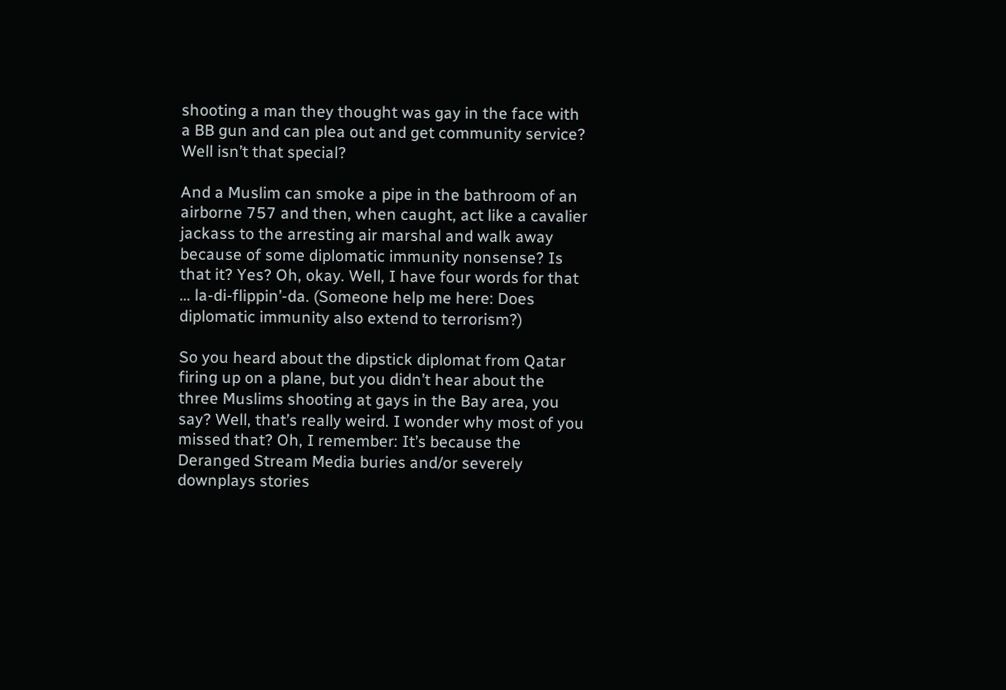shooting a man they thought was gay in the face with a BB gun and can plea out and get community service? Well isn’t that special?

And a Muslim can smoke a pipe in the bathroom of an airborne 757 and then, when caught, act like a cavalier jackass to the arresting air marshal and walk away because of some diplomatic immunity nonsense? Is that it? Yes? Oh, okay. Well, I have four words for that … la-di-flippin’-da. (Someone help me here: Does diplomatic immunity also extend to terrorism?)

So you heard about the dipstick diplomat from Qatar firing up on a plane, but you didn’t hear about the three Muslims shooting at gays in the Bay area, you say? Well, that’s really weird. I wonder why most of you missed that? Oh, I remember: It’s because the Deranged Stream Media buries and/or severely downplays stories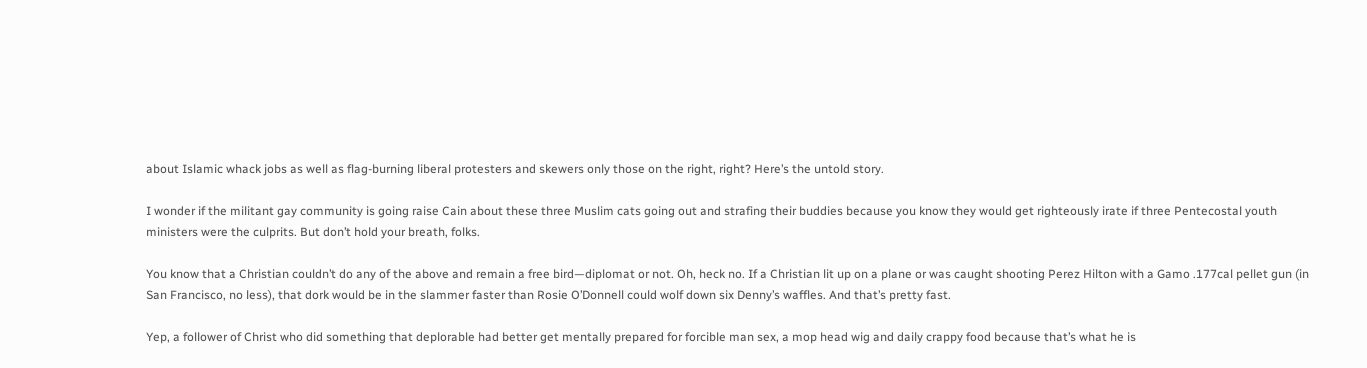about Islamic whack jobs as well as flag-burning liberal protesters and skewers only those on the right, right? Here’s the untold story.

I wonder if the militant gay community is going raise Cain about these three Muslim cats going out and strafing their buddies because you know they would get righteously irate if three Pentecostal youth ministers were the culprits. But don’t hold your breath, folks.

You know that a Christian couldn’t do any of the above and remain a free bird—diplomat or not. Oh, heck no. If a Christian lit up on a plane or was caught shooting Perez Hilton with a Gamo .177cal pellet gun (in San Francisco, no less), that dork would be in the slammer faster than Rosie O’Donnell could wolf down six Denny’s waffles. And that’s pretty fast.

Yep, a follower of Christ who did something that deplorable had better get mentally prepared for forcible man sex, a mop head wig and daily crappy food because that’s what he is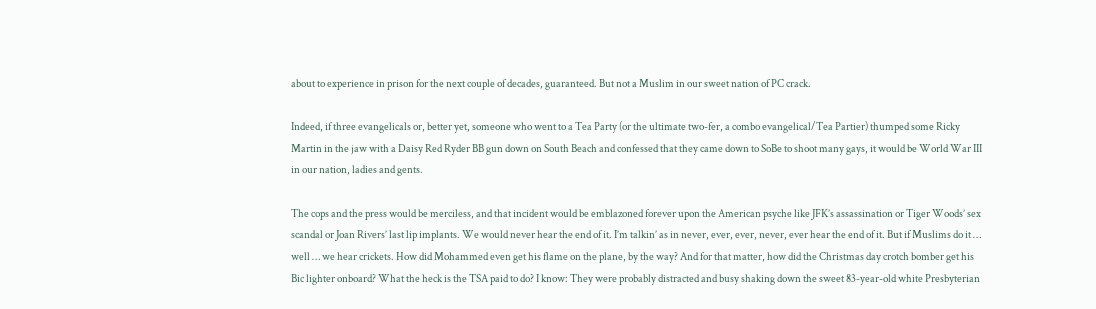about to experience in prison for the next couple of decades, guaranteed. But not a Muslim in our sweet nation of PC crack.

Indeed, if three evangelicals or, better yet, someone who went to a Tea Party (or the ultimate two-fer, a combo evangelical/Tea Partier) thumped some Ricky Martin in the jaw with a Daisy Red Ryder BB gun down on South Beach and confessed that they came down to SoBe to shoot many gays, it would be World War III in our nation, ladies and gents.

The cops and the press would be merciless, and that incident would be emblazoned forever upon the American psyche like JFK’s assassination or Tiger Woods’ sex scandal or Joan Rivers’ last lip implants. We would never hear the end of it. I’m talkin’ as in never, ever, ever, never, ever hear the end of it. But if Muslims do it … well … we hear crickets. How did Mohammed even get his flame on the plane, by the way? And for that matter, how did the Christmas day crotch bomber get his Bic lighter onboard? What the heck is the TSA paid to do? I know: They were probably distracted and busy shaking down the sweet 83-year-old white Presbyterian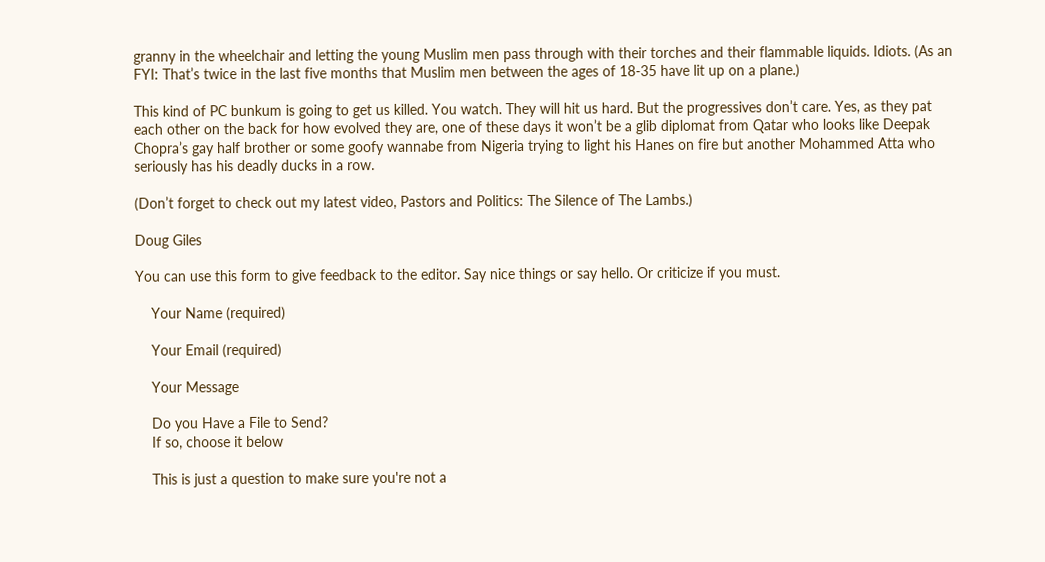granny in the wheelchair and letting the young Muslim men pass through with their torches and their flammable liquids. Idiots. (As an FYI: That’s twice in the last five months that Muslim men between the ages of 18-35 have lit up on a plane.)

This kind of PC bunkum is going to get us killed. You watch. They will hit us hard. But the progressives don’t care. Yes, as they pat each other on the back for how evolved they are, one of these days it won’t be a glib diplomat from Qatar who looks like Deepak Chopra’s gay half brother or some goofy wannabe from Nigeria trying to light his Hanes on fire but another Mohammed Atta who seriously has his deadly ducks in a row.

(Don’t forget to check out my latest video, Pastors and Politics: The Silence of The Lambs.)

Doug Giles

You can use this form to give feedback to the editor. Say nice things or say hello. Or criticize if you must.

    Your Name (required)

    Your Email (required)

    Your Message

    Do you Have a File to Send?
    If so, choose it below

    This is just a question to make sure you're not a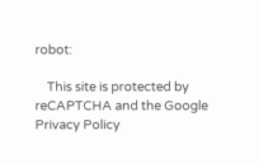robot:

    This site is protected by reCAPTCHA and the Google Privacy Policy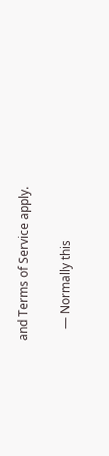and Terms of Service apply.

    — Normally this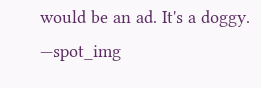would be an ad. It's a doggy. —spot_img